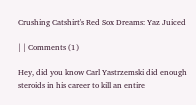Crushing Catshirt's Red Sox Dreams: Yaz Juiced

| | Comments (1)

Hey, did you know Carl Yastrzemski did enough steroids in his career to kill an entire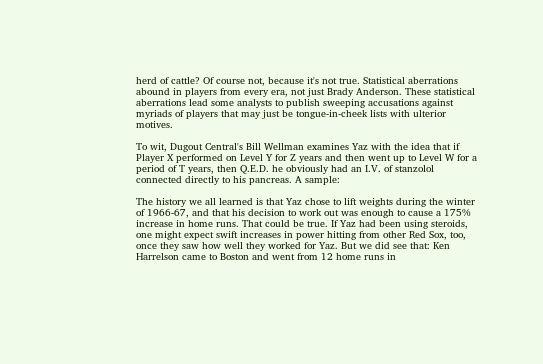herd of cattle? Of course not, because it's not true. Statistical aberrations abound in players from every era, not just Brady Anderson. These statistical aberrations lead some analysts to publish sweeping accusations against myriads of players that may just be tongue-in-cheek lists with ulterior motives.

To wit, Dugout Central's Bill Wellman examines Yaz with the idea that if Player X performed on Level Y for Z years and then went up to Level W for a period of T years, then Q.E.D. he obviously had an I.V. of stanzolol connected directly to his pancreas. A sample:

The history we all learned is that Yaz chose to lift weights during the winter of 1966-67, and that his decision to work out was enough to cause a 175% increase in home runs. That could be true. If Yaz had been using steroids, one might expect swift increases in power hitting from other Red Sox, too, once they saw how well they worked for Yaz. But we did see that: Ken Harrelson came to Boston and went from 12 home runs in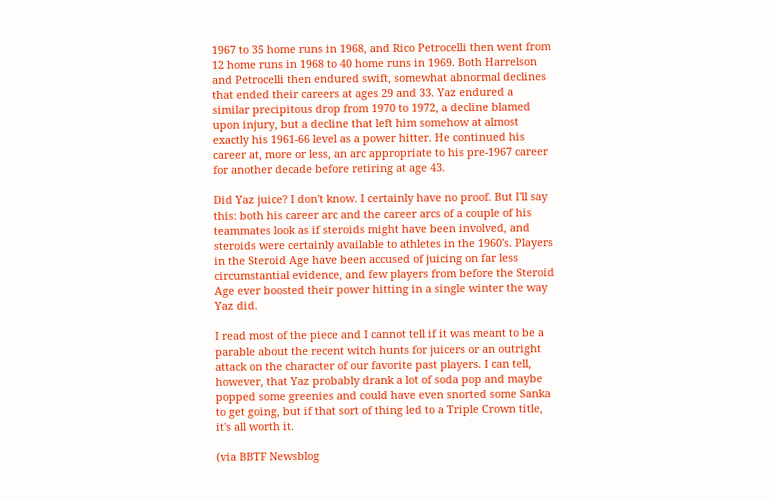1967 to 35 home runs in 1968, and Rico Petrocelli then went from 12 home runs in 1968 to 40 home runs in 1969. Both Harrelson and Petrocelli then endured swift, somewhat abnormal declines that ended their careers at ages 29 and 33. Yaz endured a similar precipitous drop from 1970 to 1972, a decline blamed upon injury, but a decline that left him somehow at almost exactly his 1961-66 level as a power hitter. He continued his career at, more or less, an arc appropriate to his pre-1967 career for another decade before retiring at age 43.

Did Yaz juice? I don't know. I certainly have no proof. But I'll say this: both his career arc and the career arcs of a couple of his teammates look as if steroids might have been involved, and steroids were certainly available to athletes in the 1960's. Players in the Steroid Age have been accused of juicing on far less circumstantial evidence, and few players from before the Steroid Age ever boosted their power hitting in a single winter the way Yaz did.

I read most of the piece and I cannot tell if it was meant to be a parable about the recent witch hunts for juicers or an outright attack on the character of our favorite past players. I can tell, however, that Yaz probably drank a lot of soda pop and maybe popped some greenies and could have even snorted some Sanka to get going, but if that sort of thing led to a Triple Crown title, it's all worth it.

(via BBTF Newsblog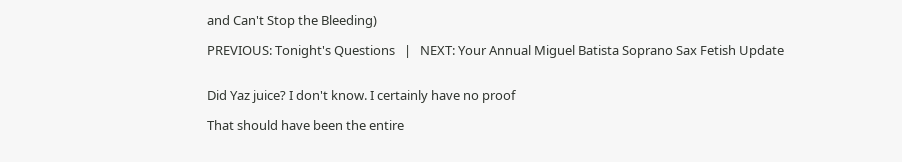and Can't Stop the Bleeding)

PREVIOUS: Tonight's Questions   |   NEXT: Your Annual Miguel Batista Soprano Sax Fetish Update


Did Yaz juice? I don't know. I certainly have no proof

That should have been the entire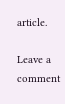article.

Leave a comment